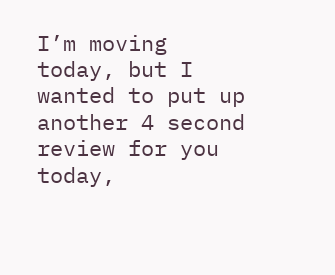I’m moving today, but I wanted to put up another 4 second review for you today,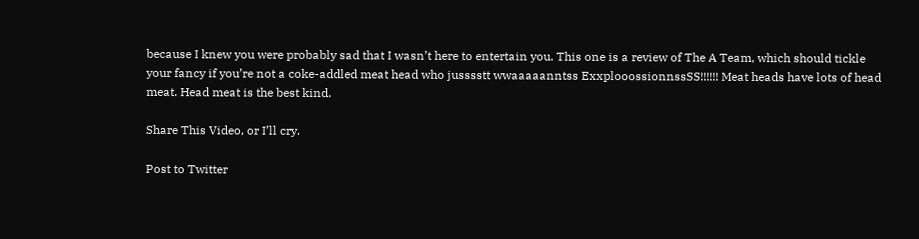because I knew you were probably sad that I wasn’t here to entertain you. This one is a review of The A Team, which should tickle your fancy if you’re not a coke-addled meat head who jusssstt wwaaaaanntss ExxplooossionnssSS!!!!!! Meat heads have lots of head meat. Head meat is the best kind.

Share This Video, or I’ll cry.

Post to Twitter